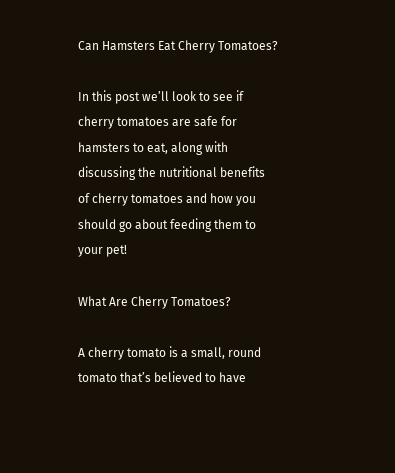Can Hamsters Eat Cherry Tomatoes?

In this post we’ll look to see if cherry tomatoes are safe for hamsters to eat, along with discussing the nutritional benefits of cherry tomatoes and how you should go about feeding them to your pet!

What Are Cherry Tomatoes?

A cherry tomato is a small, round tomato that’s believed to have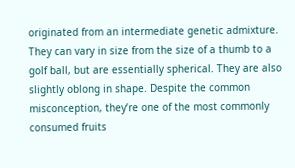originated from an intermediate genetic admixture. They can vary in size from the size of a thumb to a golf ball, but are essentially spherical. They are also slightly oblong in shape. Despite the common misconception, they’re one of the most commonly consumed fruits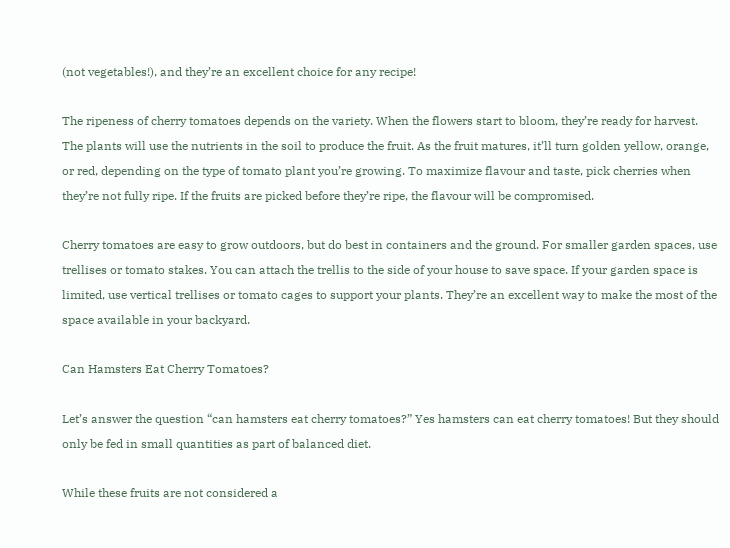(not vegetables!), and they’re an excellent choice for any recipe!

The ripeness of cherry tomatoes depends on the variety. When the flowers start to bloom, they’re ready for harvest. The plants will use the nutrients in the soil to produce the fruit. As the fruit matures, it’ll turn golden yellow, orange, or red, depending on the type of tomato plant you’re growing. To maximize flavour and taste, pick cherries when they’re not fully ripe. If the fruits are picked before they’re ripe, the flavour will be compromised.

Cherry tomatoes are easy to grow outdoors, but do best in containers and the ground. For smaller garden spaces, use trellises or tomato stakes. You can attach the trellis to the side of your house to save space. If your garden space is limited, use vertical trellises or tomato cages to support your plants. They’re an excellent way to make the most of the space available in your backyard.

Can Hamsters Eat Cherry Tomatoes?

Let’s answer the question “can hamsters eat cherry tomatoes?” Yes hamsters can eat cherry tomatoes! But they should only be fed in small quantities as part of balanced diet.

While these fruits are not considered a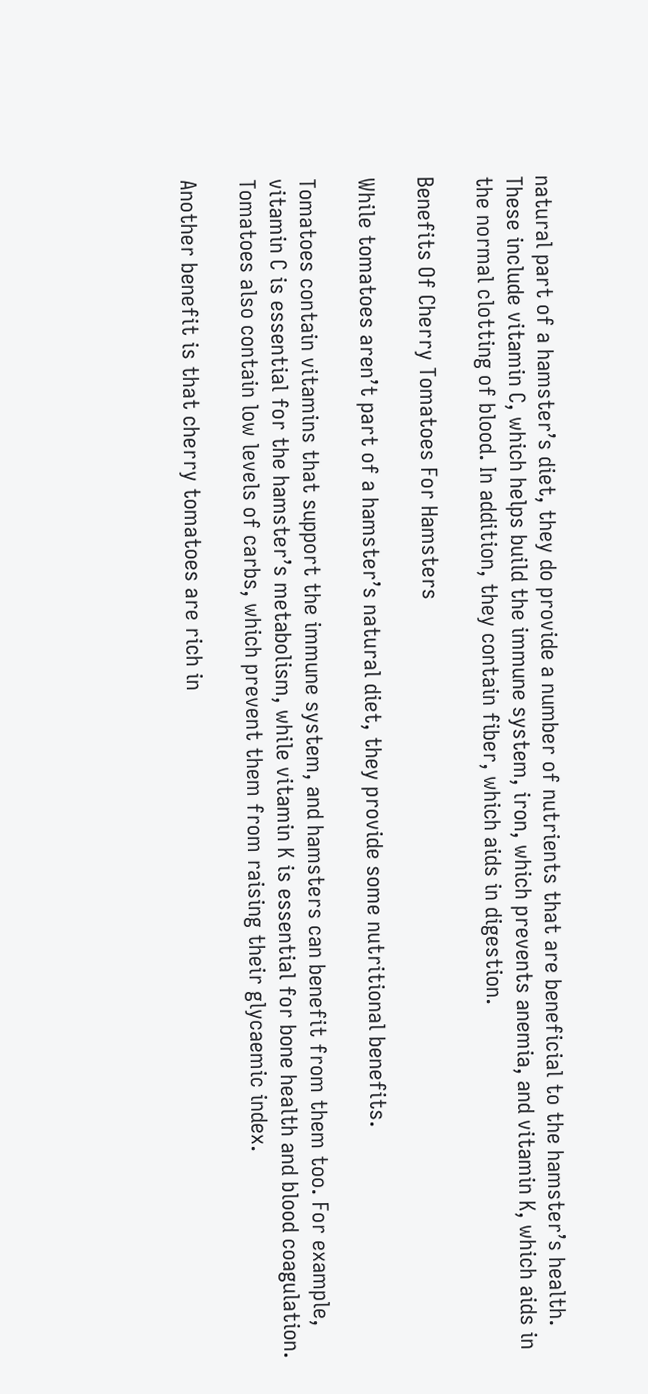natural part of a hamster’s diet, they do provide a number of nutrients that are beneficial to the hamster’s health. These include vitamin C, which helps build the immune system, iron, which prevents anemia, and vitamin K, which aids in the normal clotting of blood. In addition, they contain fiber, which aids in digestion.

Benefits Of Cherry Tomatoes For Hamsters

While tomatoes aren’t part of a hamster’s natural diet, they provide some nutritional benefits.

Tomatoes contain vitamins that support the immune system, and hamsters can benefit from them too. For example, vitamin C is essential for the hamster’s metabolism, while vitamin K is essential for bone health and blood coagulation. Tomatoes also contain low levels of carbs, which prevent them from raising their glycaemic index.

Another benefit is that cherry tomatoes are rich in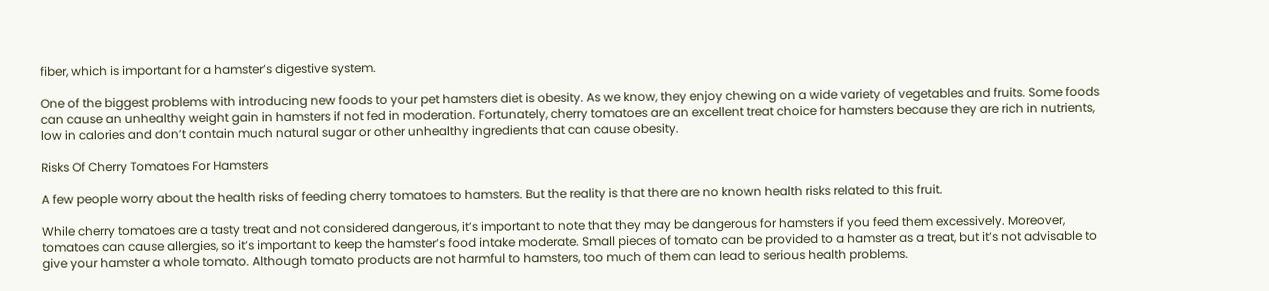fiber, which is important for a hamster’s digestive system.

One of the biggest problems with introducing new foods to your pet hamsters diet is obesity. As we know, they enjoy chewing on a wide variety of vegetables and fruits. Some foods can cause an unhealthy weight gain in hamsters if not fed in moderation. Fortunately, cherry tomatoes are an excellent treat choice for hamsters because they are rich in nutrients, low in calories and don’t contain much natural sugar or other unhealthy ingredients that can cause obesity.

Risks Of Cherry Tomatoes For Hamsters

A few people worry about the health risks of feeding cherry tomatoes to hamsters. But the reality is that there are no known health risks related to this fruit.

While cherry tomatoes are a tasty treat and not considered dangerous, it’s important to note that they may be dangerous for hamsters if you feed them excessively. Moreover, tomatoes can cause allergies, so it’s important to keep the hamster’s food intake moderate. Small pieces of tomato can be provided to a hamster as a treat, but it’s not advisable to give your hamster a whole tomato. Although tomato products are not harmful to hamsters, too much of them can lead to serious health problems.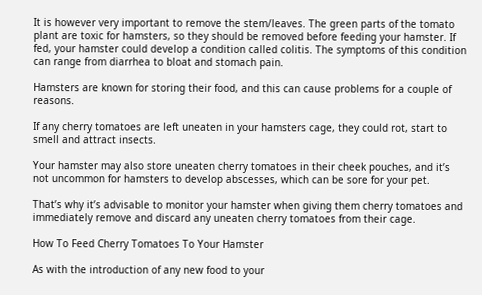It is however very important to remove the stem/leaves. The green parts of the tomato plant are toxic for hamsters, so they should be removed before feeding your hamster. If fed, your hamster could develop a condition called colitis. The symptoms of this condition can range from diarrhea to bloat and stomach pain.

Hamsters are known for storing their food, and this can cause problems for a couple of reasons.

If any cherry tomatoes are left uneaten in your hamsters cage, they could rot, start to smell and attract insects.

Your hamster may also store uneaten cherry tomatoes in their cheek pouches, and it’s not uncommon for hamsters to develop abscesses, which can be sore for your pet.

That’s why it’s advisable to monitor your hamster when giving them cherry tomatoes and immediately remove and discard any uneaten cherry tomatoes from their cage.

How To Feed Cherry Tomatoes To Your Hamster

As with the introduction of any new food to your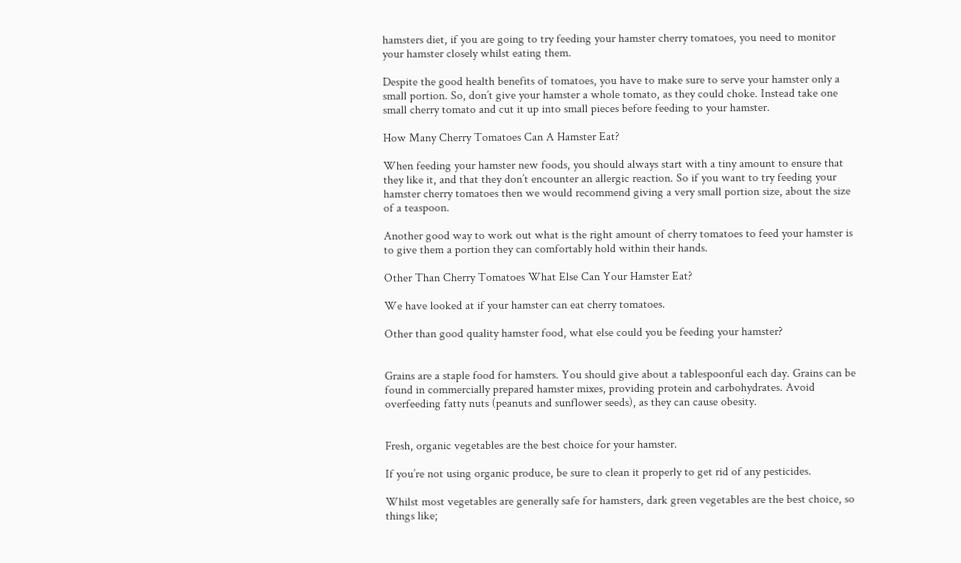hamsters diet, if you are going to try feeding your hamster cherry tomatoes, you need to monitor your hamster closely whilst eating them.

Despite the good health benefits of tomatoes, you have to make sure to serve your hamster only a small portion. So, don’t give your hamster a whole tomato, as they could choke. Instead take one small cherry tomato and cut it up into small pieces before feeding to your hamster.

How Many Cherry Tomatoes Can A Hamster Eat?

When feeding your hamster new foods, you should always start with a tiny amount to ensure that they like it, and that they don’t encounter an allergic reaction. So if you want to try feeding your hamster cherry tomatoes then we would recommend giving a very small portion size, about the size of a teaspoon.

Another good way to work out what is the right amount of cherry tomatoes to feed your hamster is to give them a portion they can comfortably hold within their hands.

Other Than Cherry Tomatoes What Else Can Your Hamster Eat?

We have looked at if your hamster can eat cherry tomatoes.

Other than good quality hamster food, what else could you be feeding your hamster?


Grains are a staple food for hamsters. You should give about a tablespoonful each day. Grains can be found in commercially prepared hamster mixes, providing protein and carbohydrates. Avoid overfeeding fatty nuts (peanuts and sunflower seeds), as they can cause obesity.


Fresh, organic vegetables are the best choice for your hamster.

If you’re not using organic produce, be sure to clean it properly to get rid of any pesticides.

Whilst most vegetables are generally safe for hamsters, dark green vegetables are the best choice, so things like;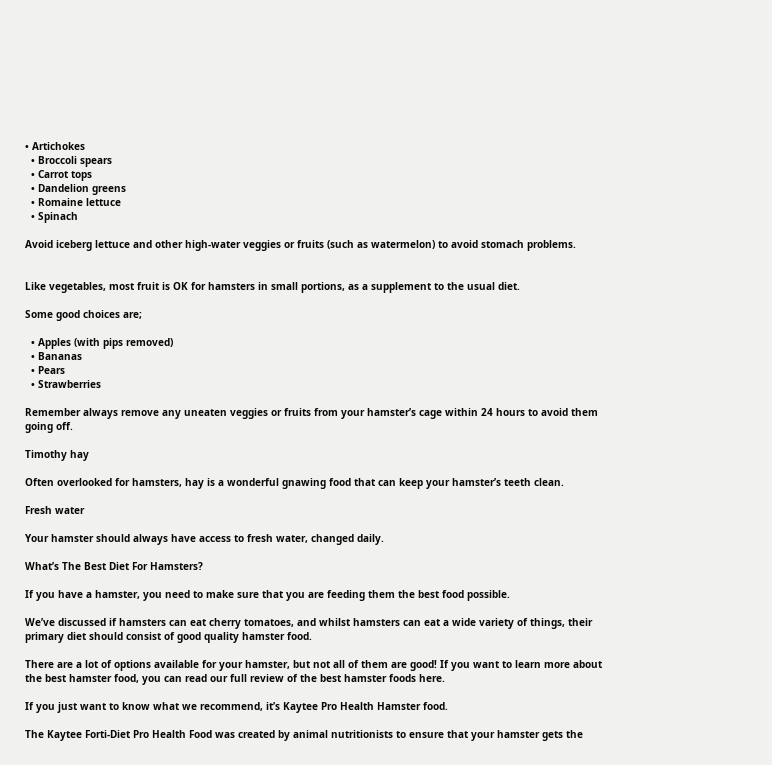• Artichokes
  • Broccoli spears
  • Carrot tops
  • Dandelion greens
  • Romaine lettuce
  • Spinach

Avoid iceberg lettuce and other high-water veggies or fruits (such as watermelon) to avoid stomach problems.


Like vegetables, most fruit is OK for hamsters in small portions, as a supplement to the usual diet.

Some good choices are;

  • Apples (with pips removed)
  • Bananas
  • Pears
  • Strawberries

Remember always remove any uneaten veggies or fruits from your hamster’s cage within 24 hours to avoid them going off.

Timothy hay

Often overlooked for hamsters, hay is a wonderful gnawing food that can keep your hamster’s teeth clean.

Fresh water

Your hamster should always have access to fresh water, changed daily.

What’s The Best Diet For Hamsters?

If you have a hamster, you need to make sure that you are feeding them the best food possible.

We’ve discussed if hamsters can eat cherry tomatoes, and whilst hamsters can eat a wide variety of things, their primary diet should consist of good quality hamster food.

There are a lot of options available for your hamster, but not all of them are good! If you want to learn more about the best hamster food, you can read our full review of the best hamster foods here.

If you just want to know what we recommend, it’s Kaytee Pro Health Hamster food.

The Kaytee Forti-Diet Pro Health Food was created by animal nutritionists to ensure that your hamster gets the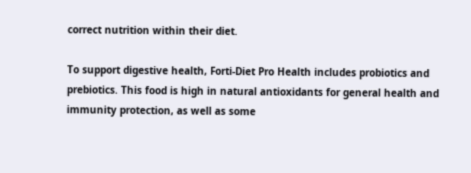correct nutrition within their diet.

To support digestive health, Forti-Diet Pro Health includes probiotics and prebiotics. This food is high in natural antioxidants for general health and immunity protection, as well as some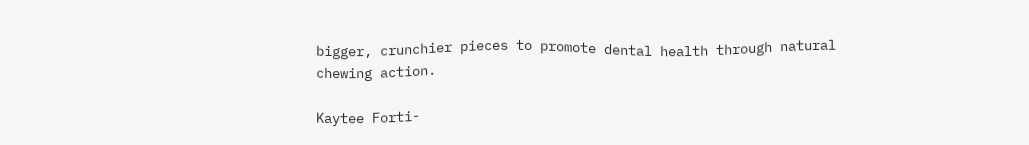bigger, crunchier pieces to promote dental health through natural chewing action.

Kaytee Forti-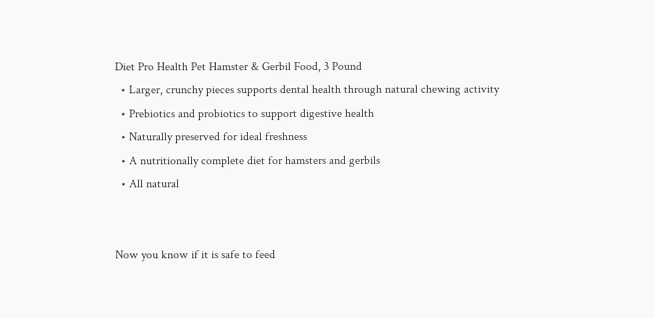Diet Pro Health Pet Hamster & Gerbil Food, 3 Pound
  • Larger, crunchy pieces supports dental health through natural chewing activity
  • Prebiotics and probiotics to support digestive health
  • Naturally preserved for ideal freshness
  • A nutritionally complete diet for hamsters and gerbils
  • All natural


Now you know if it is safe to feed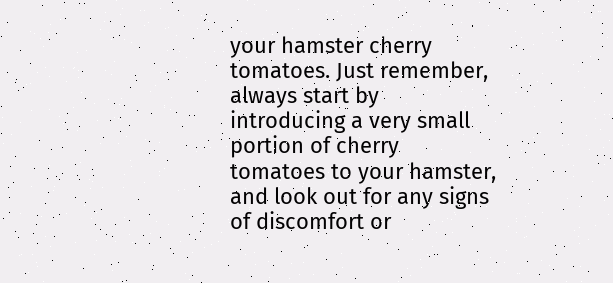your hamster cherry tomatoes. Just remember, always start by introducing a very small portion of cherry tomatoes to your hamster, and look out for any signs of discomfort or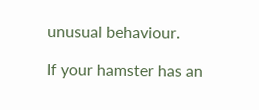unusual behaviour.

If your hamster has an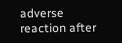adverse reaction after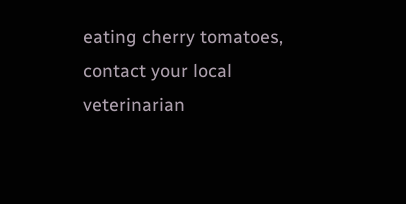eating cherry tomatoes, contact your local veterinarian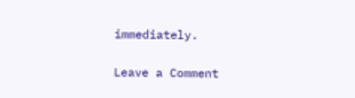immediately.

Leave a Comment